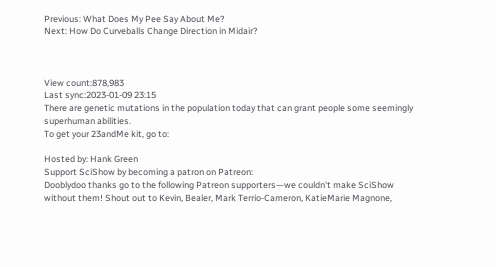Previous: What Does My Pee Say About Me?
Next: How Do Curveballs Change Direction in Midair?



View count:878,983
Last sync:2023-01-09 23:15
There are genetic mutations in the population today that can grant people some seemingly superhuman abilities.
To get your 23andMe kit, go to:

Hosted by: Hank Green
Support SciShow by becoming a patron on Patreon:
Dooblydoo thanks go to the following Patreon supporters—we couldn't make SciShow without them! Shout out to Kevin, Bealer, Mark Terrio-Cameron, KatieMarie Magnone,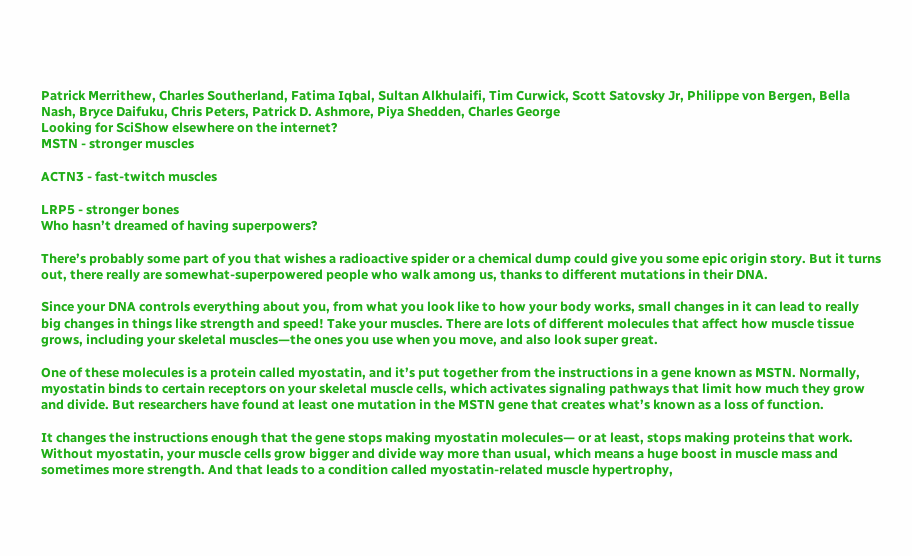Patrick Merrithew, Charles Southerland, Fatima Iqbal, Sultan Alkhulaifi, Tim Curwick, Scott Satovsky Jr, Philippe von Bergen, Bella Nash, Bryce Daifuku, Chris Peters, Patrick D. Ashmore, Piya Shedden, Charles George
Looking for SciShow elsewhere on the internet?
MSTN - stronger muscles

ACTN3 - fast-twitch muscles

LRP5 - stronger bones
Who hasn’t dreamed of having superpowers?

There’s probably some part of you that wishes a radioactive spider or a chemical dump could give you some epic origin story. But it turns out, there really are somewhat-superpowered people who walk among us, thanks to different mutations in their DNA.

Since your DNA controls everything about you, from what you look like to how your body works, small changes in it can lead to really big changes in things like strength and speed! Take your muscles. There are lots of different molecules that affect how muscle tissue grows, including your skeletal muscles—the ones you use when you move, and also look super great.

One of these molecules is a protein called myostatin, and it’s put together from the instructions in a gene known as MSTN. Normally, myostatin binds to certain receptors on your skeletal muscle cells, which activates signaling pathways that limit how much they grow and divide. But researchers have found at least one mutation in the MSTN gene that creates what’s known as a loss of function.

It changes the instructions enough that the gene stops making myostatin molecules— or at least, stops making proteins that work. Without myostatin, your muscle cells grow bigger and divide way more than usual, which means a huge boost in muscle mass and sometimes more strength. And that leads to a condition called myostatin-related muscle hypertrophy,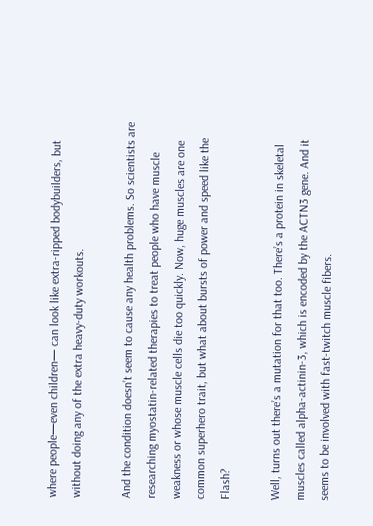where people—even children— can look like extra-ripped bodybuilders, but without doing any of the extra heavy-duty workouts.

And the condition doesn’t seem to cause any health problems. So scientists are researching myostatin-related therapies to treat people who have muscle weakness or whose muscle cells die too quickly. Now, huge muscles are one common superhero trait, but what about bursts of power and speed like the Flash?

Well, turns out there’s a mutation for that too. There’s a protein in skeletal muscles called alpha-actinin-3, which is encoded by the ACTN3 gene. And it seems to be involved with fast-twitch muscle fibers.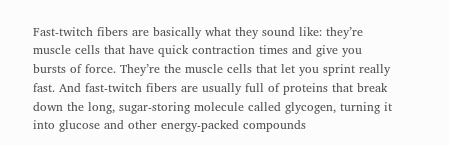Fast-twitch fibers are basically what they sound like: they’re muscle cells that have quick contraction times and give you bursts of force. They’re the muscle cells that let you sprint really fast. And fast-twitch fibers are usually full of proteins that break down the long, sugar-storing molecule called glycogen, turning it into glucose and other energy-packed compounds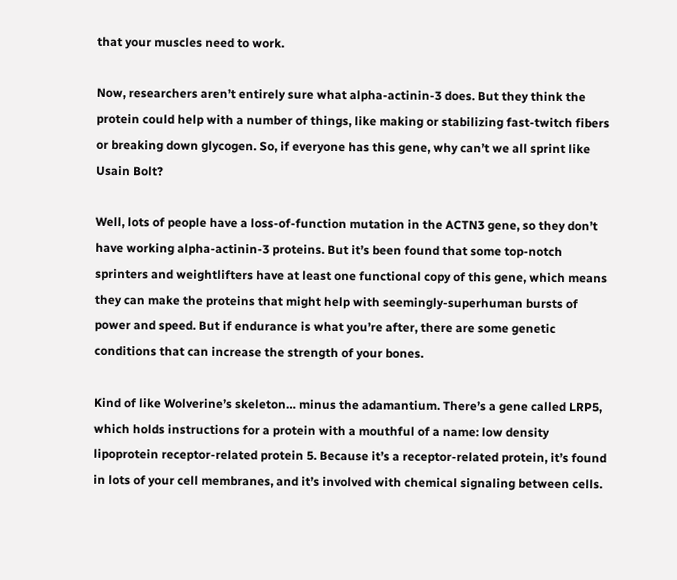that your muscles need to work.

Now, researchers aren’t entirely sure what alpha-actinin-3 does. But they think the protein could help with a number of things, like making or stabilizing fast-twitch fibers or breaking down glycogen. So, if everyone has this gene, why can’t we all sprint like Usain Bolt?

Well, lots of people have a loss-of-function mutation in the ACTN3 gene, so they don’t have working alpha-actinin-3 proteins. But it’s been found that some top-notch sprinters and weightlifters have at least one functional copy of this gene, which means they can make the proteins that might help with seemingly-superhuman bursts of power and speed. But if endurance is what you’re after, there are some genetic conditions that can increase the strength of your bones.

Kind of like Wolverine’s skeleton… minus the adamantium. There’s a gene called LRP5, which holds instructions for a protein with a mouthful of a name: low density lipoprotein receptor-related protein 5. Because it’s a receptor-related protein, it’s found in lots of your cell membranes, and it’s involved with chemical signaling between cells.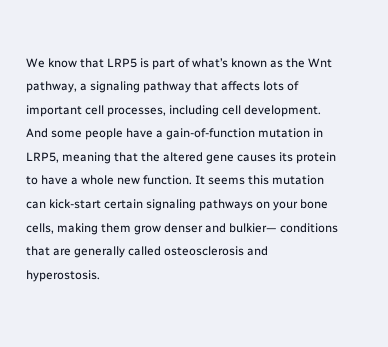We know that LRP5 is part of what’s known as the Wnt pathway, a signaling pathway that affects lots of important cell processes, including cell development. And some people have a gain-of-function mutation in LRP5, meaning that the altered gene causes its protein to have a whole new function. It seems this mutation can kick-start certain signaling pathways on your bone cells, making them grow denser and bulkier— conditions that are generally called osteosclerosis and hyperostosis.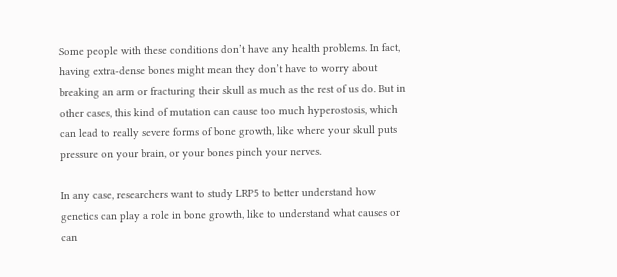Some people with these conditions don’t have any health problems. In fact, having extra-dense bones might mean they don’t have to worry about breaking an arm or fracturing their skull as much as the rest of us do. But in other cases, this kind of mutation can cause too much hyperostosis, which can lead to really severe forms of bone growth, like where your skull puts pressure on your brain, or your bones pinch your nerves.

In any case, researchers want to study LRP5 to better understand how genetics can play a role in bone growth, like to understand what causes or can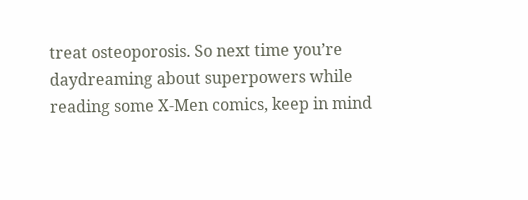treat osteoporosis. So next time you’re daydreaming about superpowers while reading some X-Men comics, keep in mind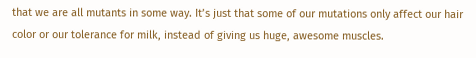that we are all mutants in some way. It’s just that some of our mutations only affect our hair color or our tolerance for milk, instead of giving us huge, awesome muscles.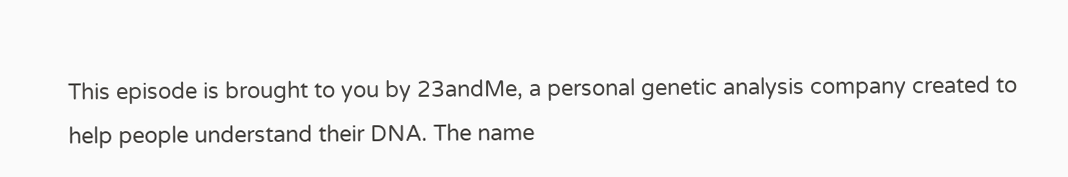This episode is brought to you by 23andMe, a personal genetic analysis company created to help people understand their DNA. The name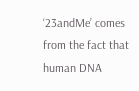‘23andMe’ comes from the fact that human DNA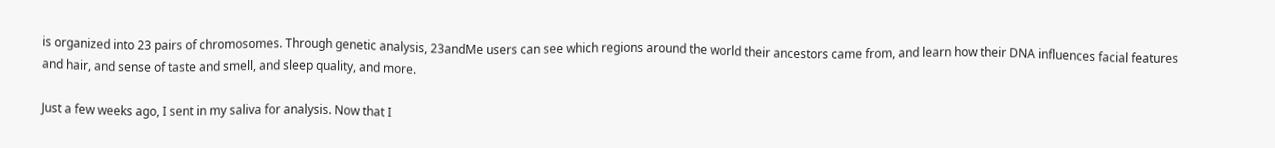is organized into 23 pairs of chromosomes. Through genetic analysis, 23andMe users can see which regions around the world their ancestors came from, and learn how their DNA influences facial features and hair, and sense of taste and smell, and sleep quality, and more.

Just a few weeks ago, I sent in my saliva for analysis. Now that I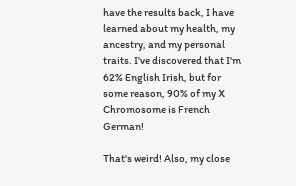have the results back, I have learned about my health, my ancestry, and my personal traits. I've discovered that I'm 62% English Irish, but for some reason, 90% of my X Chromosome is French German!

That's weird! Also, my close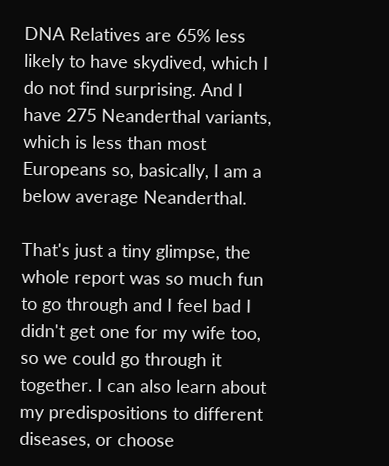DNA Relatives are 65% less likely to have skydived, which I do not find surprising. And I have 275 Neanderthal variants, which is less than most Europeans so, basically, I am a below average Neanderthal.

That's just a tiny glimpse, the whole report was so much fun to go through and I feel bad I didn't get one for my wife too, so we could go through it together. I can also learn about my predispositions to different diseases, or choose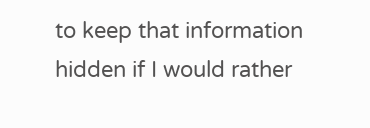to keep that information hidden if I would rather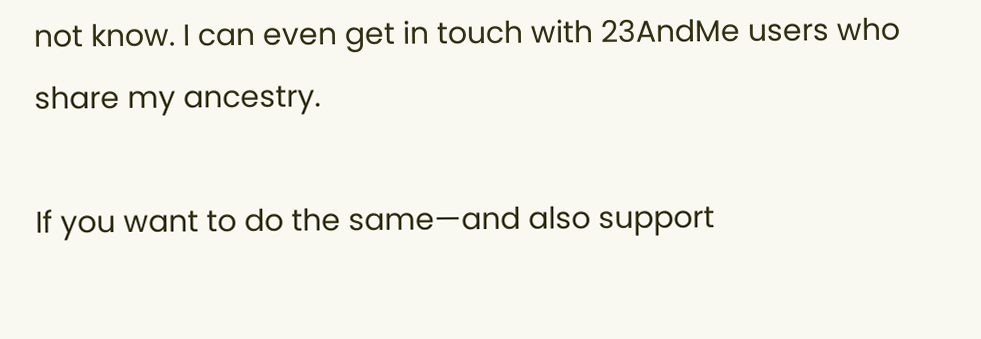not know. I can even get in touch with 23AndMe users who share my ancestry.

If you want to do the same—and also support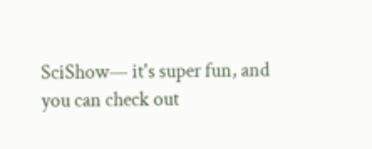SciShow— it's super fun, and you can check out